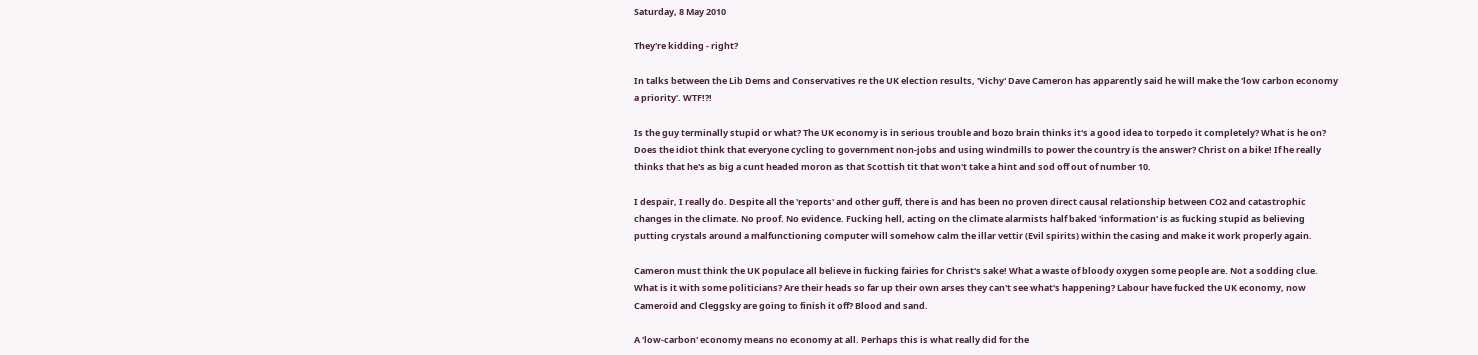Saturday, 8 May 2010

They're kidding - right?

In talks between the Lib Dems and Conservatives re the UK election results, 'Vichy' Dave Cameron has apparently said he will make the 'low carbon economy a priority'. WTF!?!

Is the guy terminally stupid or what? The UK economy is in serious trouble and bozo brain thinks it's a good idea to torpedo it completely? What is he on? Does the idiot think that everyone cycling to government non-jobs and using windmills to power the country is the answer? Christ on a bike! If he really thinks that he's as big a cunt headed moron as that Scottish tit that won't take a hint and sod off out of number 10.

I despair, I really do. Despite all the 'reports' and other guff, there is and has been no proven direct causal relationship between CO2 and catastrophic changes in the climate. No proof. No evidence. Fucking hell, acting on the climate alarmists half baked 'information' is as fucking stupid as believing putting crystals around a malfunctioning computer will somehow calm the illar vettir (Evil spirits) within the casing and make it work properly again.

Cameron must think the UK populace all believe in fucking fairies for Christ's sake! What a waste of bloody oxygen some people are. Not a sodding clue. What is it with some politicians? Are their heads so far up their own arses they can't see what's happening? Labour have fucked the UK economy, now Cameroid and Cleggsky are going to finish it off? Blood and sand.

A 'low-carbon' economy means no economy at all. Perhaps this is what really did for the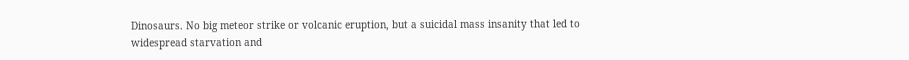Dinosaurs. No big meteor strike or volcanic eruption, but a suicidal mass insanity that led to widespread starvation and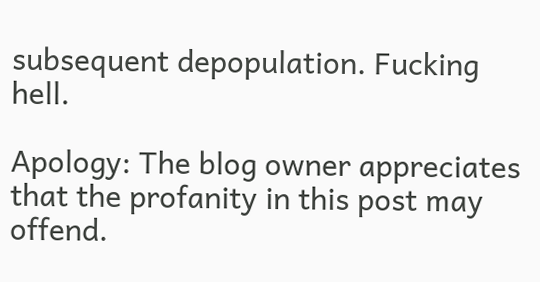subsequent depopulation. Fucking hell.

Apology: The blog owner appreciates that the profanity in this post may offend.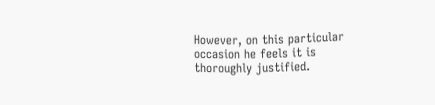However, on this particular occasion he feels it is thoroughly justified.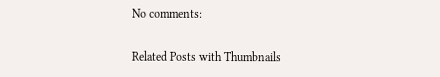No comments:

Related Posts with Thumbnails